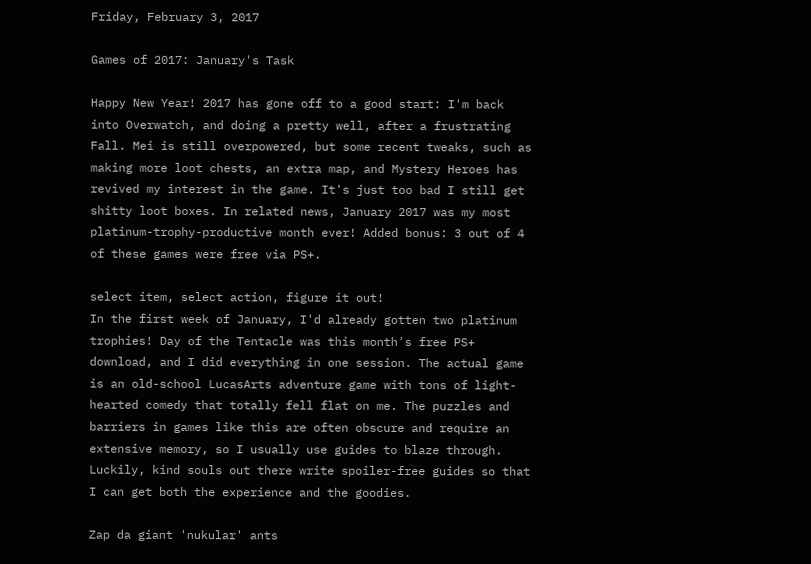Friday, February 3, 2017

Games of 2017: January's Task

Happy New Year! 2017 has gone off to a good start: I'm back into Overwatch, and doing a pretty well, after a frustrating Fall. Mei is still overpowered, but some recent tweaks, such as making more loot chests, an extra map, and Mystery Heroes has revived my interest in the game. It's just too bad I still get shitty loot boxes. In related news, January 2017 was my most platinum-trophy-productive month ever! Added bonus: 3 out of 4 of these games were free via PS+.

select item, select action, figure it out!
In the first week of January, I'd already gotten two platinum trophies! Day of the Tentacle was this month's free PS+ download, and I did everything in one session. The actual game is an old-school LucasArts adventure game with tons of light-hearted comedy that totally fell flat on me. The puzzles and barriers in games like this are often obscure and require an extensive memory, so I usually use guides to blaze through. Luckily, kind souls out there write spoiler-free guides so that I can get both the experience and the goodies.

Zap da giant 'nukular' ants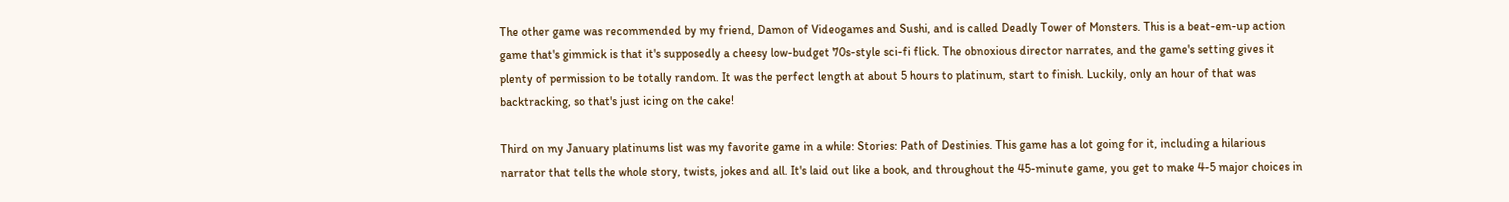The other game was recommended by my friend, Damon of Videogames and Sushi, and is called Deadly Tower of Monsters. This is a beat-em-up action game that's gimmick is that it's supposedly a cheesy low-budget 70s-style sci-fi flick. The obnoxious director narrates, and the game's setting gives it plenty of permission to be totally random. It was the perfect length at about 5 hours to platinum, start to finish. Luckily, only an hour of that was backtracking, so that's just icing on the cake!

Third on my January platinums list was my favorite game in a while: Stories: Path of Destinies. This game has a lot going for it, including a hilarious narrator that tells the whole story, twists, jokes and all. It's laid out like a book, and throughout the 45-minute game, you get to make 4-5 major choices in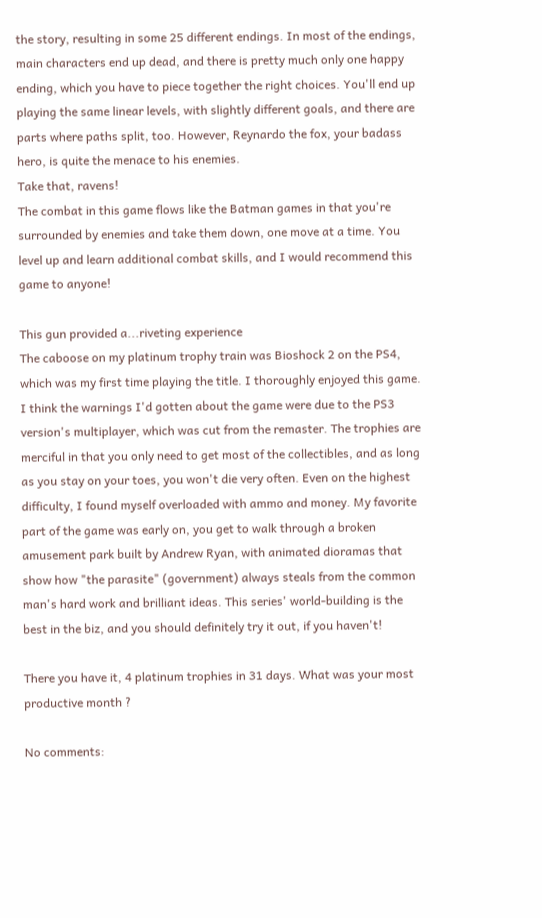the story, resulting in some 25 different endings. In most of the endings, main characters end up dead, and there is pretty much only one happy ending, which you have to piece together the right choices. You'll end up playing the same linear levels, with slightly different goals, and there are parts where paths split, too. However, Reynardo the fox, your badass hero, is quite the menace to his enemies.
Take that, ravens!
The combat in this game flows like the Batman games in that you're surrounded by enemies and take them down, one move at a time. You level up and learn additional combat skills, and I would recommend this game to anyone!

This gun provided a...riveting experience
The caboose on my platinum trophy train was Bioshock 2 on the PS4, which was my first time playing the title. I thoroughly enjoyed this game. I think the warnings I'd gotten about the game were due to the PS3 version's multiplayer, which was cut from the remaster. The trophies are merciful in that you only need to get most of the collectibles, and as long as you stay on your toes, you won't die very often. Even on the highest difficulty, I found myself overloaded with ammo and money. My favorite part of the game was early on, you get to walk through a broken amusement park built by Andrew Ryan, with animated dioramas that show how "the parasite" (government) always steals from the common man's hard work and brilliant ideas. This series' world-building is the best in the biz, and you should definitely try it out, if you haven't!

There you have it, 4 platinum trophies in 31 days. What was your most productive month ?

No comments: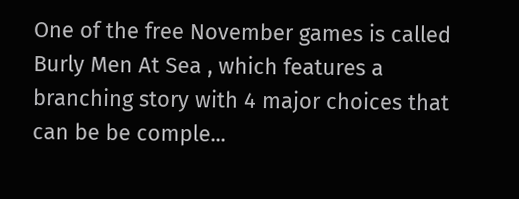One of the free November games is called Burly Men At Sea , which features a branching story with 4 major choices that can be be comple...